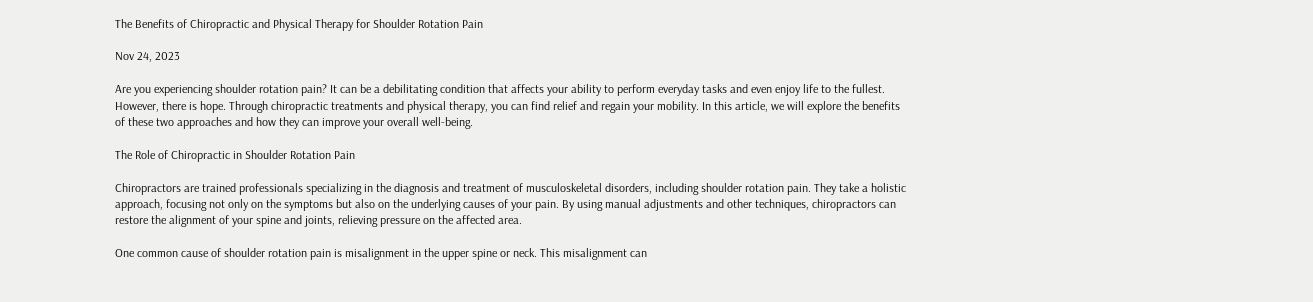The Benefits of Chiropractic and Physical Therapy for Shoulder Rotation Pain

Nov 24, 2023

Are you experiencing shoulder rotation pain? It can be a debilitating condition that affects your ability to perform everyday tasks and even enjoy life to the fullest. However, there is hope. Through chiropractic treatments and physical therapy, you can find relief and regain your mobility. In this article, we will explore the benefits of these two approaches and how they can improve your overall well-being.

The Role of Chiropractic in Shoulder Rotation Pain

Chiropractors are trained professionals specializing in the diagnosis and treatment of musculoskeletal disorders, including shoulder rotation pain. They take a holistic approach, focusing not only on the symptoms but also on the underlying causes of your pain. By using manual adjustments and other techniques, chiropractors can restore the alignment of your spine and joints, relieving pressure on the affected area.

One common cause of shoulder rotation pain is misalignment in the upper spine or neck. This misalignment can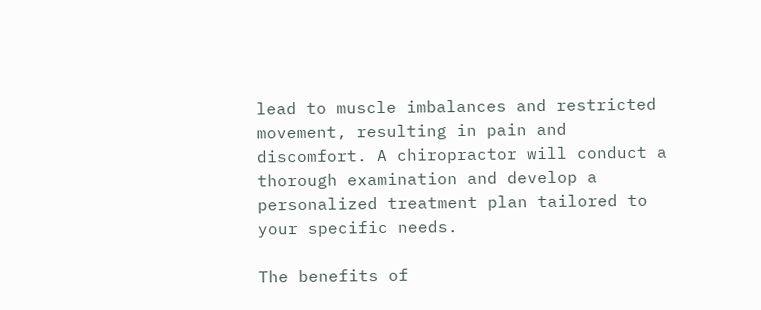lead to muscle imbalances and restricted movement, resulting in pain and discomfort. A chiropractor will conduct a thorough examination and develop a personalized treatment plan tailored to your specific needs.

The benefits of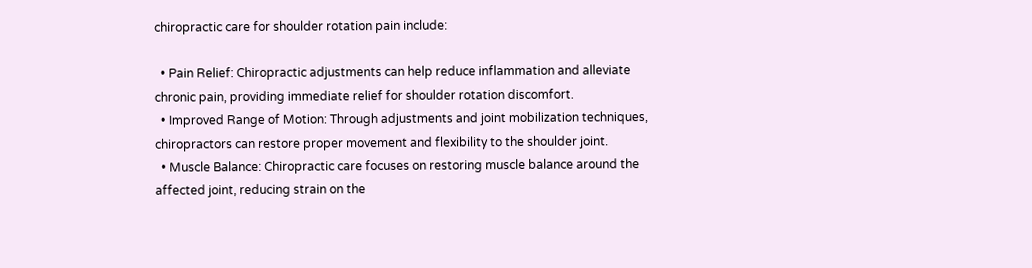chiropractic care for shoulder rotation pain include:

  • Pain Relief: Chiropractic adjustments can help reduce inflammation and alleviate chronic pain, providing immediate relief for shoulder rotation discomfort.
  • Improved Range of Motion: Through adjustments and joint mobilization techniques, chiropractors can restore proper movement and flexibility to the shoulder joint.
  • Muscle Balance: Chiropractic care focuses on restoring muscle balance around the affected joint, reducing strain on the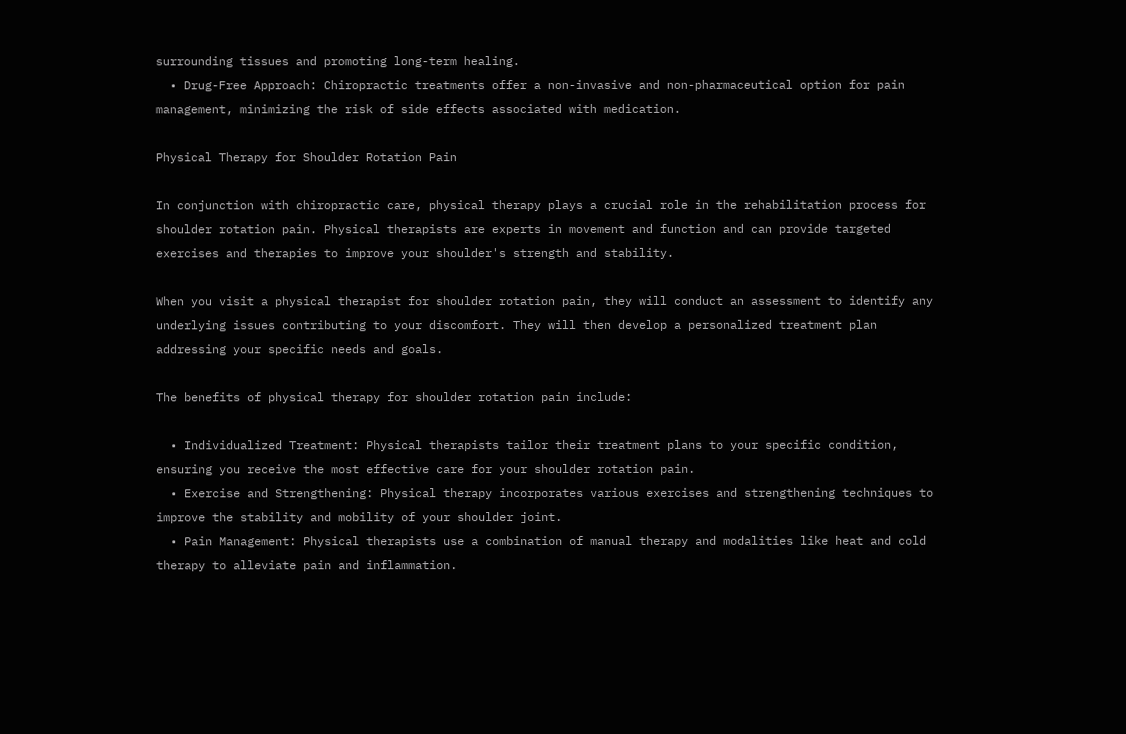surrounding tissues and promoting long-term healing.
  • Drug-Free Approach: Chiropractic treatments offer a non-invasive and non-pharmaceutical option for pain management, minimizing the risk of side effects associated with medication.

Physical Therapy for Shoulder Rotation Pain

In conjunction with chiropractic care, physical therapy plays a crucial role in the rehabilitation process for shoulder rotation pain. Physical therapists are experts in movement and function and can provide targeted exercises and therapies to improve your shoulder's strength and stability.

When you visit a physical therapist for shoulder rotation pain, they will conduct an assessment to identify any underlying issues contributing to your discomfort. They will then develop a personalized treatment plan addressing your specific needs and goals.

The benefits of physical therapy for shoulder rotation pain include:

  • Individualized Treatment: Physical therapists tailor their treatment plans to your specific condition, ensuring you receive the most effective care for your shoulder rotation pain.
  • Exercise and Strengthening: Physical therapy incorporates various exercises and strengthening techniques to improve the stability and mobility of your shoulder joint.
  • Pain Management: Physical therapists use a combination of manual therapy and modalities like heat and cold therapy to alleviate pain and inflammation.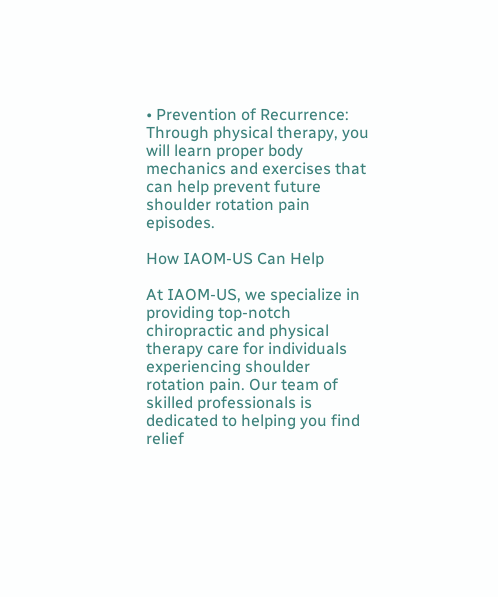• Prevention of Recurrence: Through physical therapy, you will learn proper body mechanics and exercises that can help prevent future shoulder rotation pain episodes.

How IAOM-US Can Help

At IAOM-US, we specialize in providing top-notch chiropractic and physical therapy care for individuals experiencing shoulder rotation pain. Our team of skilled professionals is dedicated to helping you find relief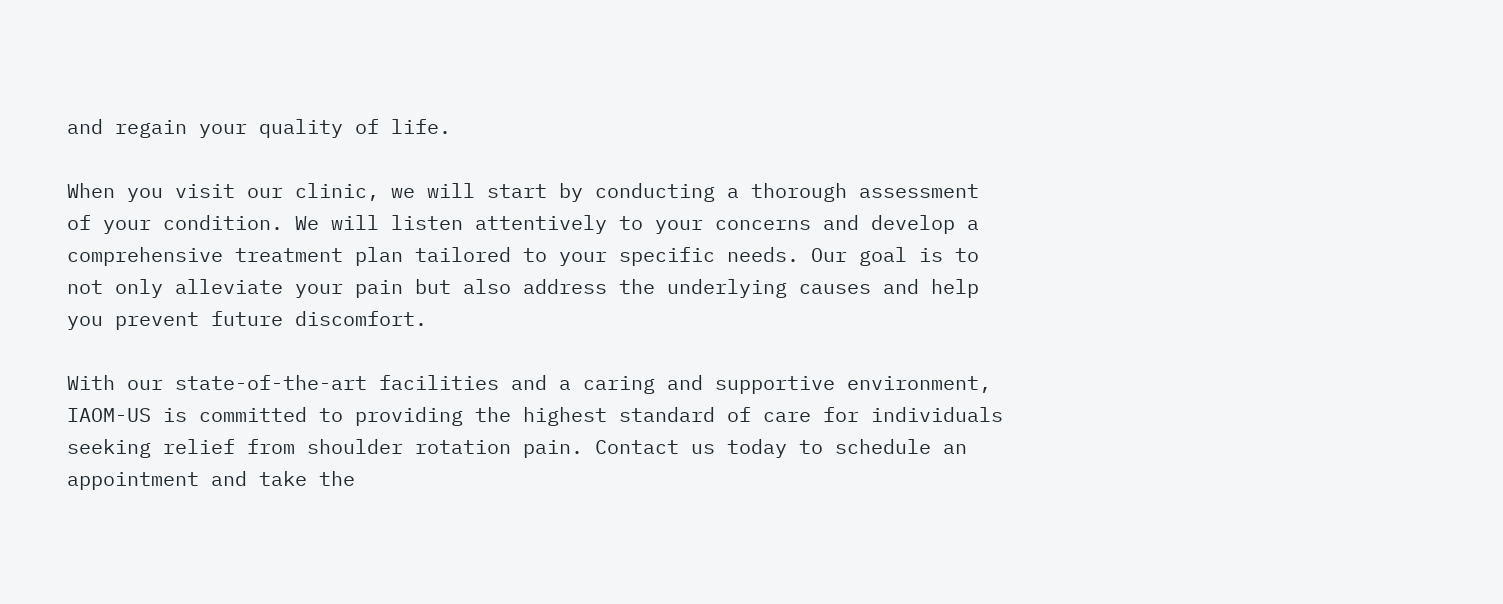and regain your quality of life.

When you visit our clinic, we will start by conducting a thorough assessment of your condition. We will listen attentively to your concerns and develop a comprehensive treatment plan tailored to your specific needs. Our goal is to not only alleviate your pain but also address the underlying causes and help you prevent future discomfort.

With our state-of-the-art facilities and a caring and supportive environment, IAOM-US is committed to providing the highest standard of care for individuals seeking relief from shoulder rotation pain. Contact us today to schedule an appointment and take the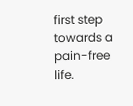first step towards a pain-free life.